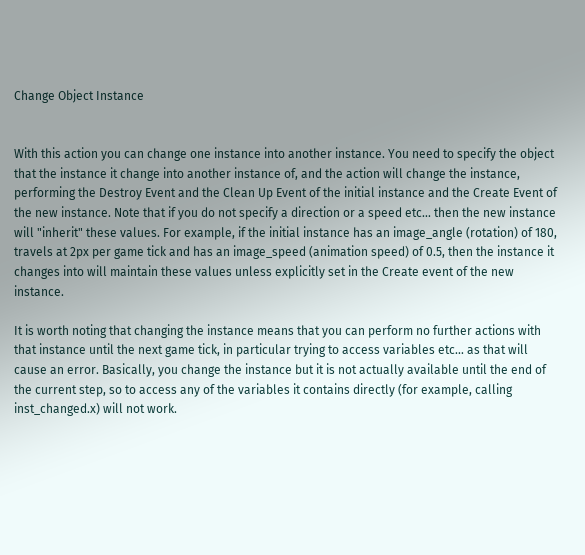Change Object Instance


With this action you can change one instance into another instance. You need to specify the object that the instance it change into another instance of, and the action will change the instance, performing the Destroy Event and the Clean Up Event of the initial instance and the Create Event of the new instance. Note that if you do not specify a direction or a speed etc... then the new instance will "inherit" these values. For example, if the initial instance has an image_angle (rotation) of 180, travels at 2px per game tick and has an image_speed (animation speed) of 0.5, then the instance it changes into will maintain these values unless explicitly set in the Create event of the new instance.

It is worth noting that changing the instance means that you can perform no further actions with that instance until the next game tick, in particular trying to access variables etc... as that will cause an error. Basically, you change the instance but it is not actually available until the end of the current step, so to access any of the variables it contains directly (for example, calling inst_changed.x) will not work.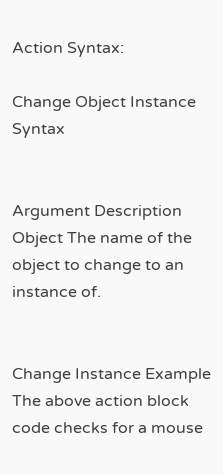Action Syntax:

Change Object Instance Syntax


Argument Description
Object The name of the object to change to an instance of.


Change Instance Example
The above action block code checks for a mouse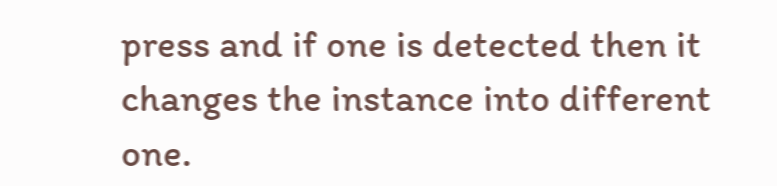press and if one is detected then it changes the instance into different one.